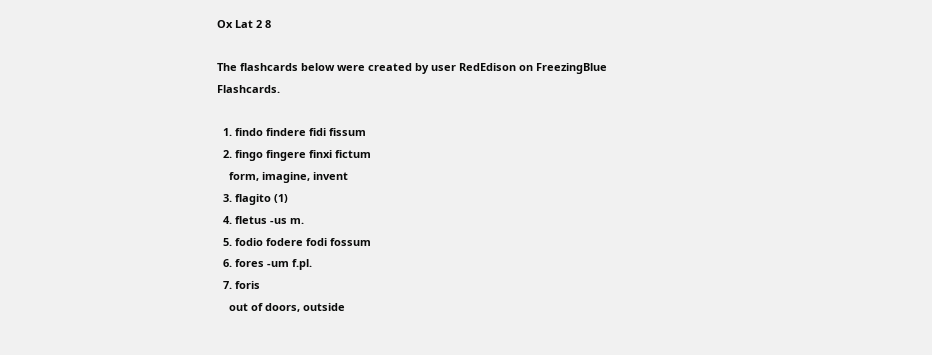Ox Lat 2 8

The flashcards below were created by user RedEdison on FreezingBlue Flashcards.

  1. findo findere fidi fissum
  2. fingo fingere finxi fictum
    form, imagine, invent
  3. flagito (1)
  4. fletus -us m.
  5. fodio fodere fodi fossum
  6. fores -um f.pl.
  7. foris
    out of doors, outside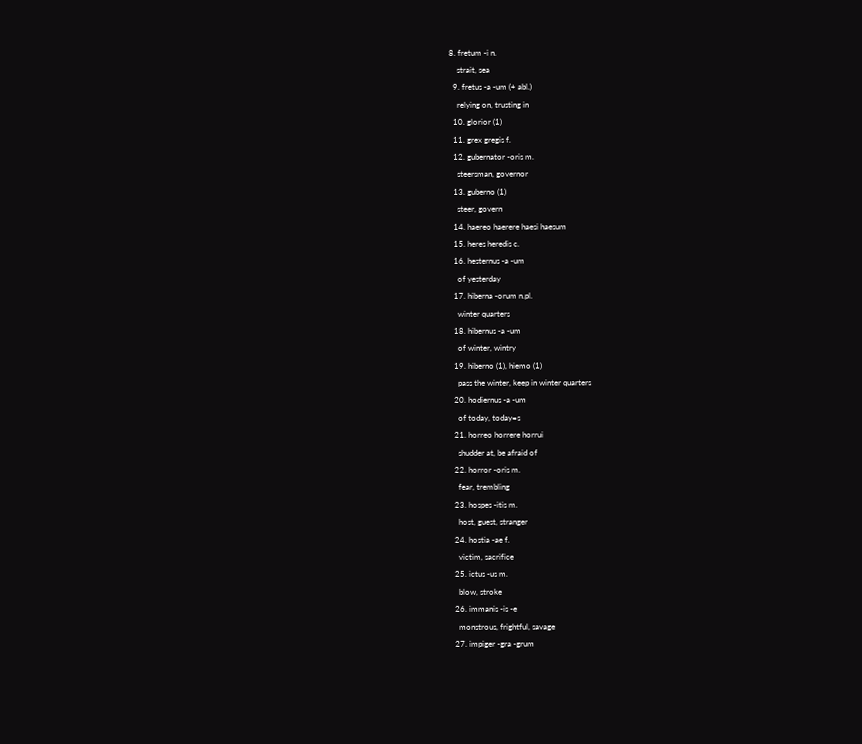8. fretum -i n.
    strait, sea
  9. fretus -a -um (+ abl.)
    relying on, trusting in
  10. glorior (1)
  11. grex gregis f.
  12. gubernator -oris m.
    steersman, governor
  13. guberno (1)
    steer, govern
  14. haereo haerere haesi haesum
  15. heres heredis c.
  16. hesternus -a -um
    of yesterday
  17. hiberna -orum n.pl.
    winter quarters
  18. hibernus -a -um
    of winter, wintry
  19. hiberno (1), hiemo (1)
    pass the winter, keep in winter quarters
  20. hodiernus -a -um
    of today, today=s
  21. horreo horrere horrui
    shudder at, be afraid of
  22. horror -oris m.
    fear, trembling
  23. hospes -itis m.
    host, guest, stranger
  24. hostia -ae f.
    victim, sacrifice
  25. ictus -us m.
    blow, stroke
  26. immanis -is -e
    monstrous, frightful, savage
  27. impiger -gra -grum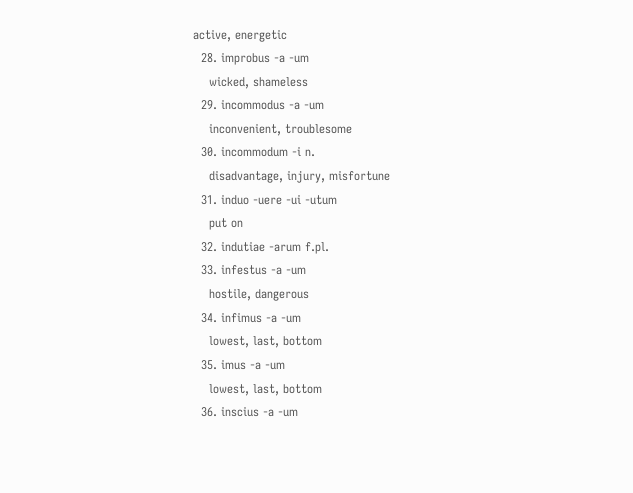active, energetic
  28. improbus -a -um
    wicked, shameless
  29. incommodus -a -um
    inconvenient, troublesome
  30. incommodum -i n.
    disadvantage, injury, misfortune
  31. induo -uere -ui -utum
    put on
  32. indutiae -arum f.pl.
  33. infestus -a -um
    hostile, dangerous
  34. infimus -a -um
    lowest, last, bottom
  35. imus -a -um
    lowest, last, bottom
  36. inscius -a -um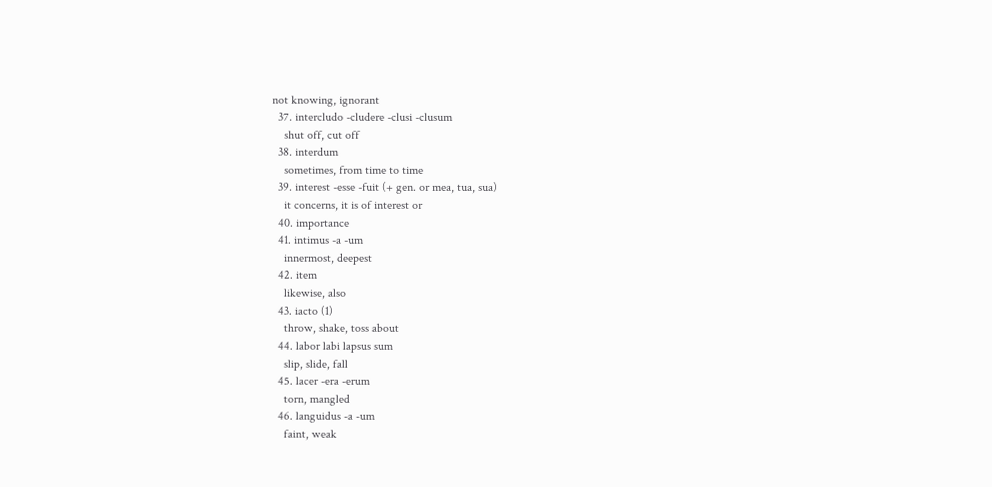not knowing, ignorant
  37. intercludo -cludere -clusi -clusum
    shut off, cut off
  38. interdum
    sometimes, from time to time
  39. interest -esse -fuit (+ gen. or mea, tua, sua)
    it concerns, it is of interest or
  40. importance
  41. intimus -a -um
    innermost, deepest
  42. item
    likewise, also
  43. iacto (1)
    throw, shake, toss about
  44. labor labi lapsus sum
    slip, slide, fall
  45. lacer -era -erum
    torn, mangled
  46. languidus -a -um
    faint, weak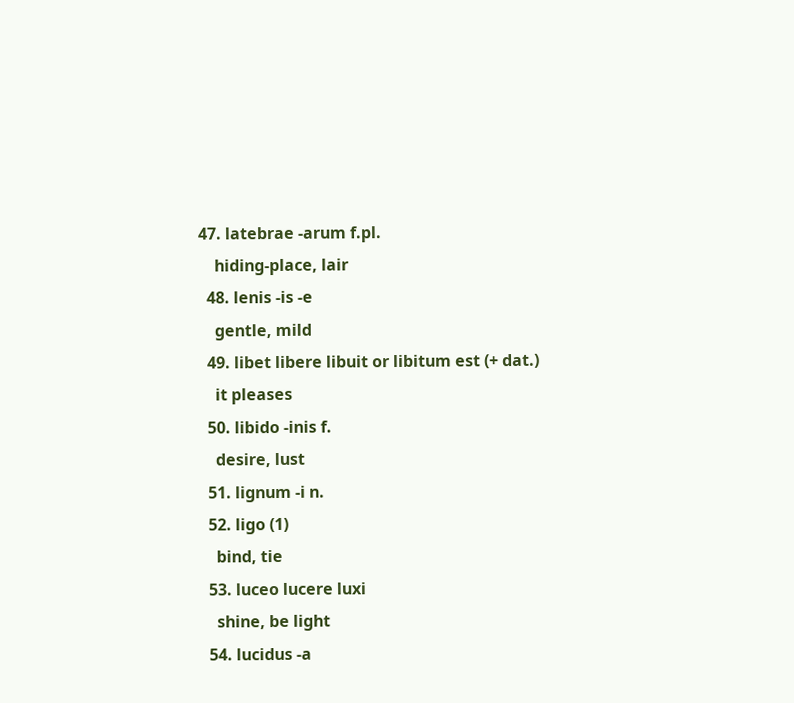47. latebrae -arum f.pl.
    hiding-place, lair
  48. lenis -is -e
    gentle, mild
  49. libet libere libuit or libitum est (+ dat.)
    it pleases
  50. libido -inis f.
    desire, lust
  51. lignum -i n.
  52. ligo (1)
    bind, tie
  53. luceo lucere luxi
    shine, be light
  54. lucidus -a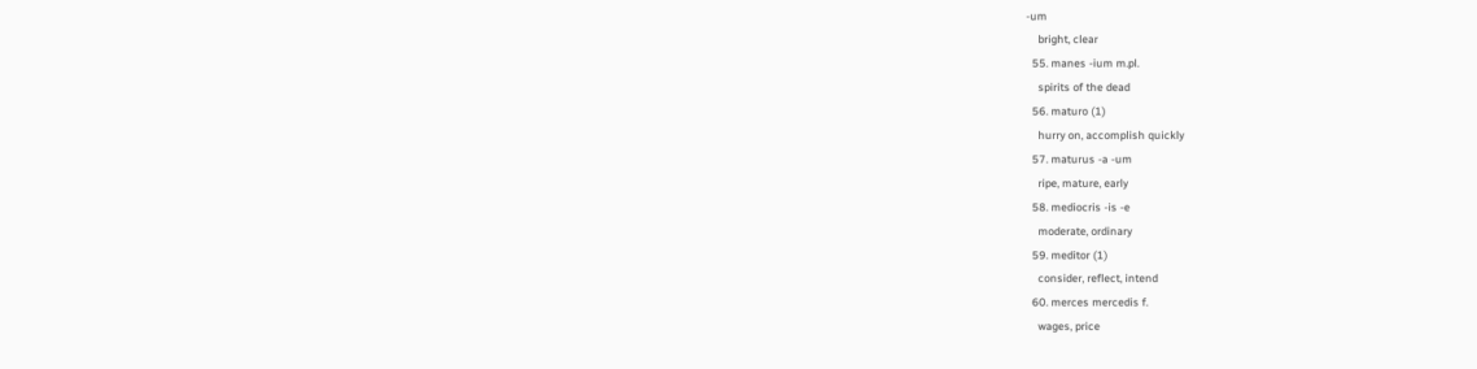-um
    bright, clear
  55. manes -ium m.pl.
    spirits of the dead
  56. maturo (1)
    hurry on, accomplish quickly
  57. maturus -a -um
    ripe, mature, early
  58. mediocris -is -e
    moderate, ordinary
  59. meditor (1)
    consider, reflect, intend
  60. merces mercedis f.
    wages, price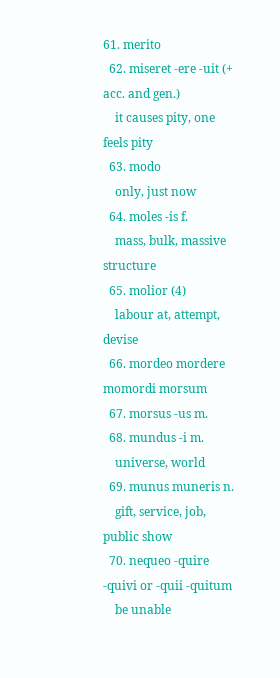61. merito
  62. miseret -ere -uit (+ acc. and gen.)
    it causes pity, one feels pity
  63. modo
    only, just now
  64. moles -is f.
    mass, bulk, massive structure
  65. molior (4)
    labour at, attempt, devise
  66. mordeo mordere momordi morsum
  67. morsus -us m.
  68. mundus -i m.
    universe, world
  69. munus muneris n.
    gift, service, job, public show
  70. nequeo -quire -quivi or -quii -quitum
    be unable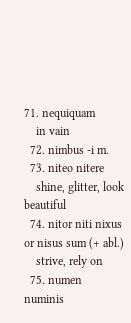71. nequiquam
    in vain
  72. nimbus -i m.
  73. niteo nitere
    shine, glitter, look beautiful
  74. nitor niti nixus or nisus sum (+ abl.)
    strive, rely on
  75. numen numinis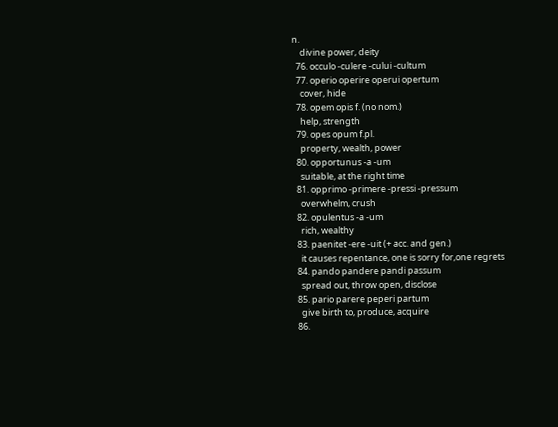n.
    divine power, deity
  76. occulo -culere -cului -cultum
  77. operio operire operui opertum
    cover, hide
  78. opem opis f. (no nom.)
    help, strength
  79. opes opum f.pl.
    property, wealth, power
  80. opportunus -a -um
    suitable, at the right time
  81. opprimo -primere -pressi -pressum
    overwhelm, crush
  82. opulentus -a -um
    rich, wealthy
  83. paenitet -ere -uit (+ acc. and gen.)
    it causes repentance, one is sorry for,one regrets
  84. pando pandere pandi passum
    spread out, throw open, disclose
  85. pario parere peperi partum
    give birth to, produce, acquire
  86.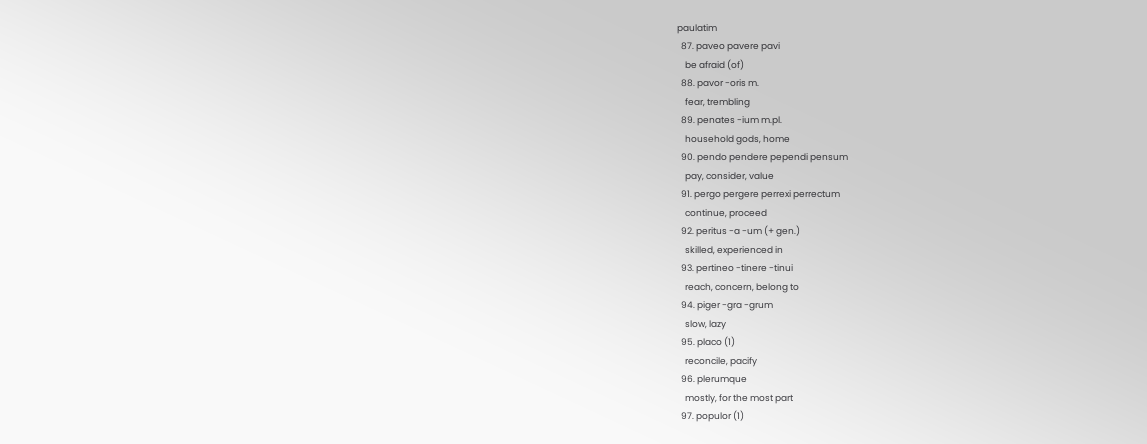paulatim
  87. paveo pavere pavi
    be afraid (of)
  88. pavor -oris m.
    fear, trembling
  89. penates -ium m.pl.
    household gods, home
  90. pendo pendere pependi pensum
    pay, consider, value
  91. pergo pergere perrexi perrectum
    continue, proceed
  92. peritus -a -um (+ gen.)
    skilled, experienced in
  93. pertineo -tinere -tinui
    reach, concern, belong to
  94. piger -gra -grum
    slow, lazy
  95. placo (1)
    reconcile, pacify
  96. plerumque
    mostly, for the most part
  97. populor (1)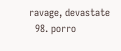ravage, devastate
  98. porro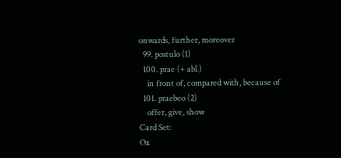onwards, further, moreover
  99. postulo (1)
  100. prae (+ abl.)
    in front of, compared with, because of
  101. praebeo (2)
    offer, give, show
Card Set:
Ox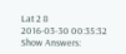Lat 2 8
2016-03-30 00:35:32
Show Answers: